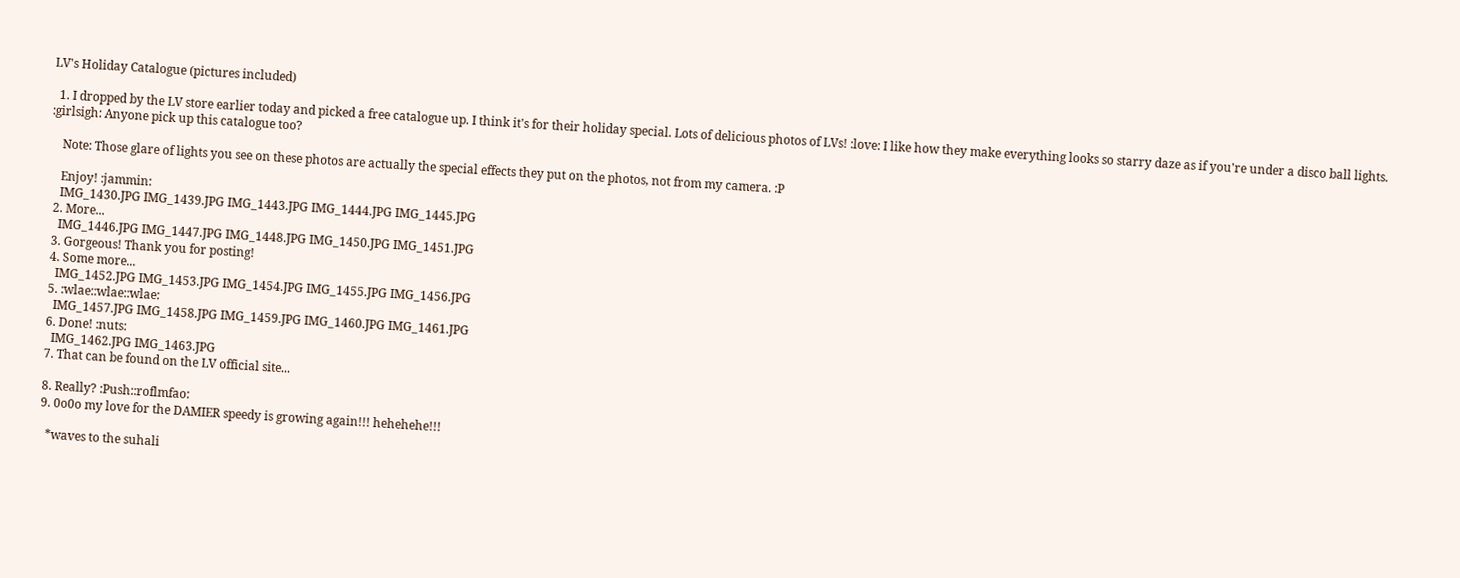LV's Holiday Catalogue (pictures included)

  1. I dropped by the LV store earlier today and picked a free catalogue up. I think it's for their holiday special. Lots of delicious photos of LVs! :love: I like how they make everything looks so starry daze as if you're under a disco ball lights. :girlsigh: Anyone pick up this catalogue too?

    Note: Those glare of lights you see on these photos are actually the special effects they put on the photos, not from my camera. :P

    Enjoy! :jammin:
    IMG_1430.JPG IMG_1439.JPG IMG_1443.JPG IMG_1444.JPG IMG_1445.JPG
  2. More...
    IMG_1446.JPG IMG_1447.JPG IMG_1448.JPG IMG_1450.JPG IMG_1451.JPG
  3. Gorgeous! Thank you for posting!
  4. Some more...
    IMG_1452.JPG IMG_1453.JPG IMG_1454.JPG IMG_1455.JPG IMG_1456.JPG
  5. :wlae::wlae::wlae:
    IMG_1457.JPG IMG_1458.JPG IMG_1459.JPG IMG_1460.JPG IMG_1461.JPG
  6. Done! :nuts:
    IMG_1462.JPG IMG_1463.JPG
  7. That can be found on the LV official site...

  8. Really? :Push::roflmfao:
  9. 0o0o my love for the DAMIER speedy is growing again!!! hehehehe!!!

    *waves to the suhali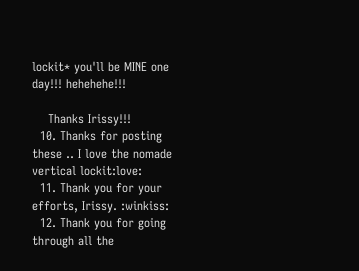lockit* you'll be MINE one day!!! hehehehe!!!

    Thanks Irissy!!!
  10. Thanks for posting these .. I love the nomade vertical lockit:love:
  11. Thank you for your efforts, Irissy. :winkiss:
  12. Thank you for going through all the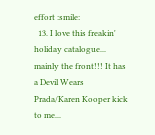effort :smile:
  13. I love this freakin' holiday catalogue... mainly the front!!! It has a Devil Wears Prada/Karen Kooper kick to me...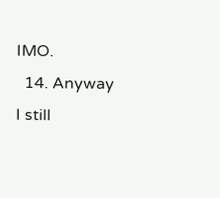IMO.
  14. Anyway I still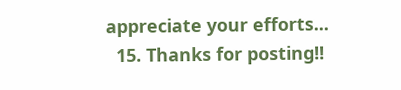appreciate your efforts...
  15. Thanks for posting!!